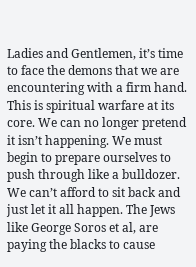Ladies and Gentlemen, it’s time to face the demons that we are encountering with a firm hand. This is spiritual warfare at its core. We can no longer pretend it isn’t happening. We must begin to prepare ourselves to push through like a bulldozer. We can’t afford to sit back and just let it all happen. The Jews like George Soros et al, are paying the blacks to cause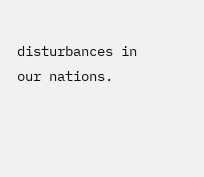disturbances in our nations.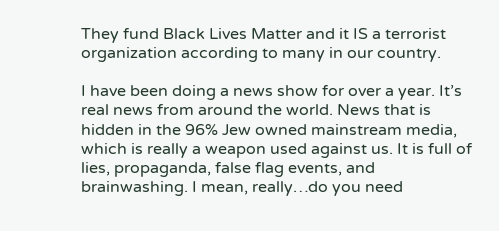They fund Black Lives Matter and it IS a terrorist organization according to many in our country.

I have been doing a news show for over a year. It’s real news from around the world. News that is hidden in the 96% Jew owned mainstream media, which is really a weapon used against us. It is full of lies, propaganda, false flag events, and brainwashing. I mean, really…do you need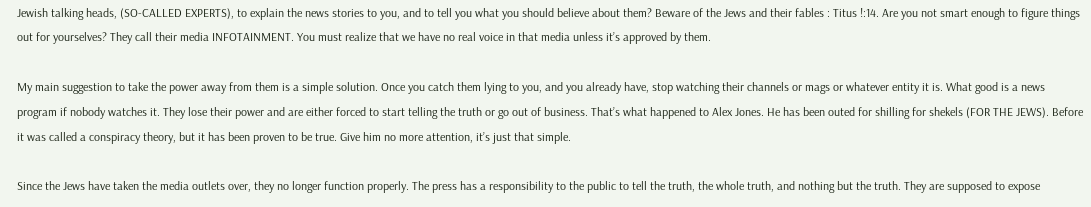Jewish talking heads, (SO-CALLED EXPERTS), to explain the news stories to you, and to tell you what you should believe about them? Beware of the Jews and their fables : Titus !:14. Are you not smart enough to figure things out for yourselves? They call their media INFOTAINMENT. You must realize that we have no real voice in that media unless it’s approved by them.

My main suggestion to take the power away from them is a simple solution. Once you catch them lying to you, and you already have, stop watching their channels or mags or whatever entity it is. What good is a news program if nobody watches it. They lose their power and are either forced to start telling the truth or go out of business. That’s what happened to Alex Jones. He has been outed for shilling for shekels (FOR THE JEWS). Before it was called a conspiracy theory, but it has been proven to be true. Give him no more attention, it’s just that simple.

Since the Jews have taken the media outlets over, they no longer function properly. The press has a responsibility to the public to tell the truth, the whole truth, and nothing but the truth. They are supposed to expose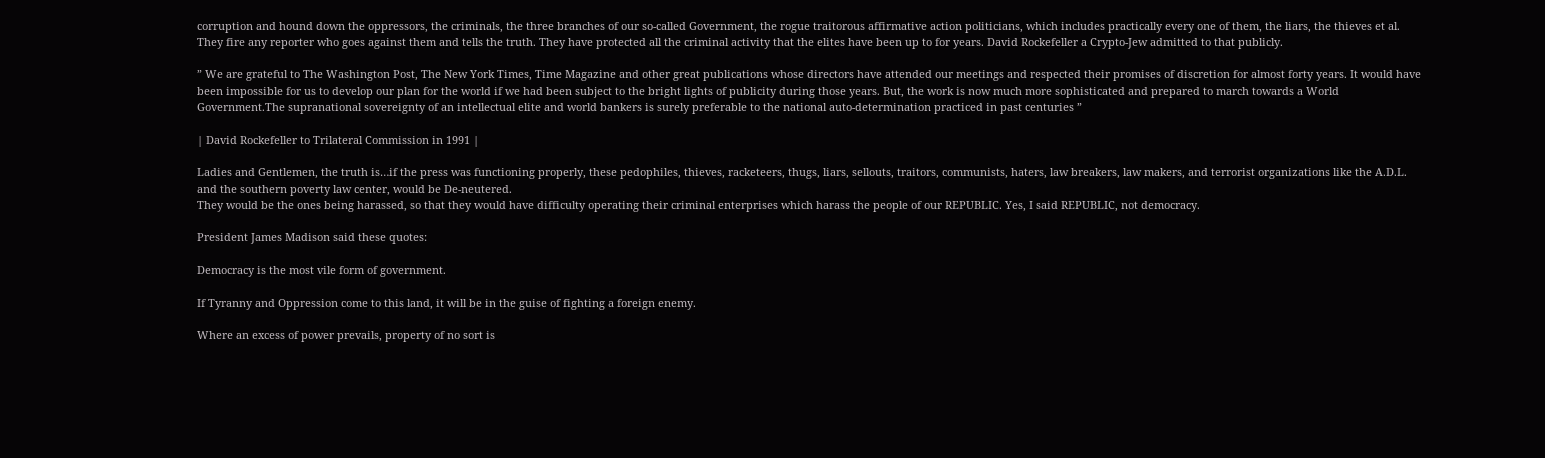corruption and hound down the oppressors, the criminals, the three branches of our so-called Government, the rogue traitorous affirmative action politicians, which includes practically every one of them, the liars, the thieves et al. They fire any reporter who goes against them and tells the truth. They have protected all the criminal activity that the elites have been up to for years. David Rockefeller a Crypto-Jew admitted to that publicly.

” We are grateful to The Washington Post, The New York Times, Time Magazine and other great publications whose directors have attended our meetings and respected their promises of discretion for almost forty years. It would have been impossible for us to develop our plan for the world if we had been subject to the bright lights of publicity during those years. But, the work is now much more sophisticated and prepared to march towards a World Government.The supranational sovereignty of an intellectual elite and world bankers is surely preferable to the national auto-determination practiced in past centuries ”

| David Rockefeller to Trilateral Commission in 1991 |

Ladies and Gentlemen, the truth is…if the press was functioning properly, these pedophiles, thieves, racketeers, thugs, liars, sellouts, traitors, communists, haters, law breakers, law makers, and terrorist organizations like the A.D.L. and the southern poverty law center, would be De-neutered.
They would be the ones being harassed, so that they would have difficulty operating their criminal enterprises which harass the people of our REPUBLIC. Yes, I said REPUBLIC, not democracy.

President James Madison said these quotes:

Democracy is the most vile form of government.

If Tyranny and Oppression come to this land, it will be in the guise of fighting a foreign enemy.

Where an excess of power prevails, property of no sort is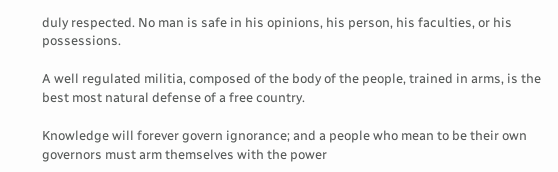duly respected. No man is safe in his opinions, his person, his faculties, or his possessions.

A well regulated militia, composed of the body of the people, trained in arms, is the best most natural defense of a free country.

Knowledge will forever govern ignorance; and a people who mean to be their own governors must arm themselves with the power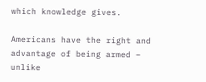which knowledge gives.

Americans have the right and advantage of being armed – unlike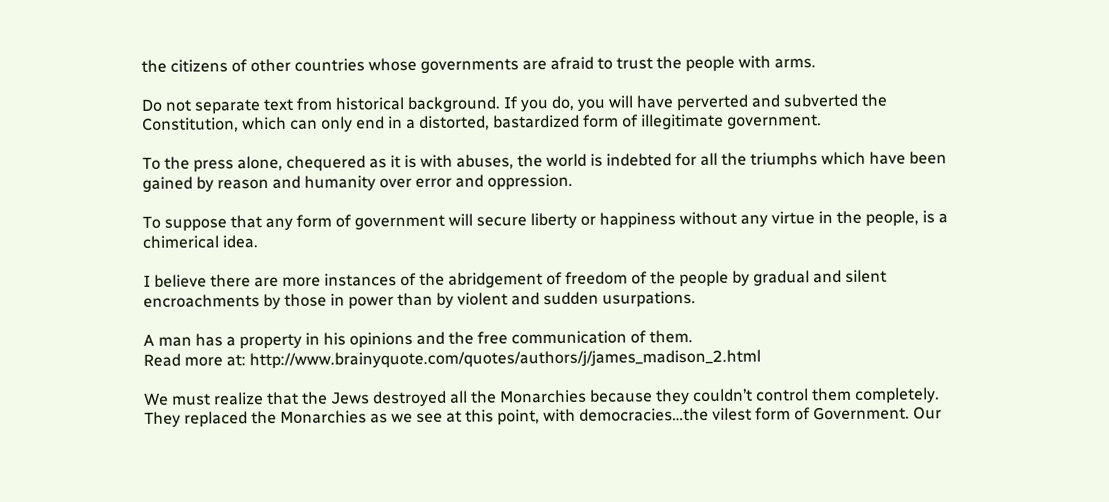the citizens of other countries whose governments are afraid to trust the people with arms.

Do not separate text from historical background. If you do, you will have perverted and subverted the Constitution, which can only end in a distorted, bastardized form of illegitimate government.

To the press alone, chequered as it is with abuses, the world is indebted for all the triumphs which have been gained by reason and humanity over error and oppression.

To suppose that any form of government will secure liberty or happiness without any virtue in the people, is a chimerical idea.

I believe there are more instances of the abridgement of freedom of the people by gradual and silent encroachments by those in power than by violent and sudden usurpations.

A man has a property in his opinions and the free communication of them.
Read more at: http://www.brainyquote.com/quotes/authors/j/james_madison_2.html

We must realize that the Jews destroyed all the Monarchies because they couldn’t control them completely. They replaced the Monarchies as we see at this point, with democracies…the vilest form of Government. Our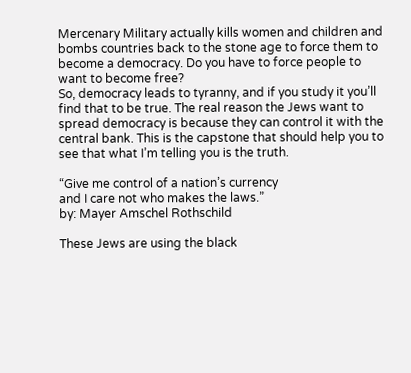Mercenary Military actually kills women and children and bombs countries back to the stone age to force them to become a democracy. Do you have to force people to want to become free?
So, democracy leads to tyranny, and if you study it you’ll find that to be true. The real reason the Jews want to spread democracy is because they can control it with the central bank. This is the capstone that should help you to see that what I’m telling you is the truth.

“Give me control of a nation’s currency
and I care not who makes the laws.”
by: Mayer Amschel Rothschild

These Jews are using the black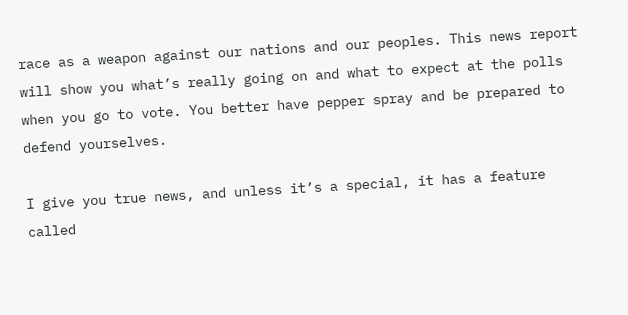race as a weapon against our nations and our peoples. This news report will show you what’s really going on and what to expect at the polls when you go to vote. You better have pepper spray and be prepared to defend yourselves.

I give you true news, and unless it’s a special, it has a feature called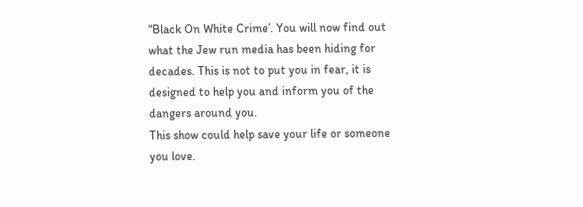“Black On White Crime’. You will now find out what the Jew run media has been hiding for decades. This is not to put you in fear, it is designed to help you and inform you of the dangers around you.
This show could help save your life or someone you love.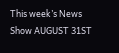This week’s News Show AUGUST 31ST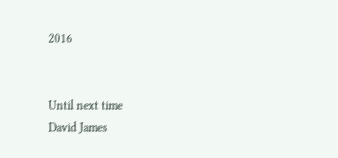2016


Until next time
David James